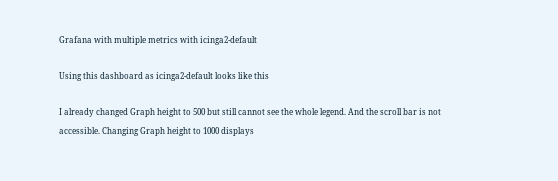Grafana with multiple metrics with icinga2-default

Using this dashboard as icinga2-default looks like this

I already changed Graph height to 500 but still cannot see the whole legend. And the scroll bar is not accessible. Changing Graph height to 1000 displays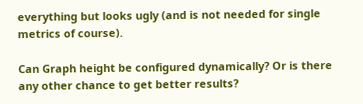everything but looks ugly (and is not needed for single metrics of course).

Can Graph height be configured dynamically? Or is there any other chance to get better results?